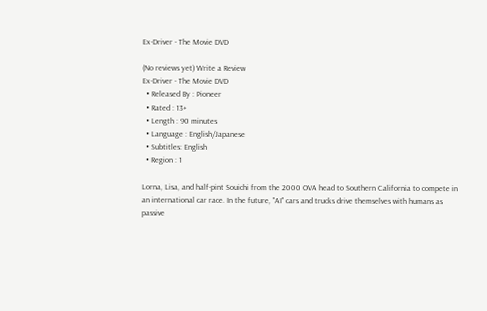Ex-Driver - The Movie DVD

(No reviews yet) Write a Review
Ex-Driver - The Movie DVD
  • Released By : Pioneer
  • Rated : 13+
  • Length : 90 minutes
  • Language : English/Japanese
  • Subtitles: English
  • Region : 1

Lorna, Lisa, and half-pint Souichi from the 2000 OVA head to Southern California to compete in an international car race. In the future, "AI" cars and trucks drive themselves with humans as passive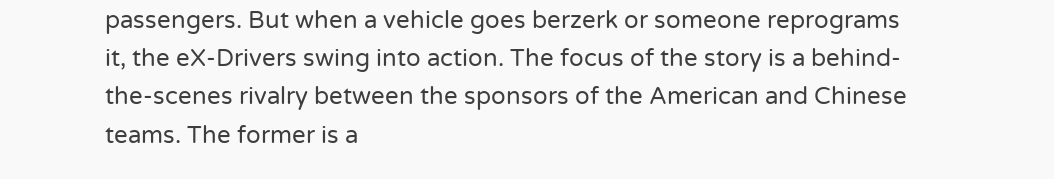passengers. But when a vehicle goes berzerk or someone reprograms it, the eX-Drivers swing into action. The focus of the story is a behind-the-scenes rivalry between the sponsors of the American and Chinese teams. The former is a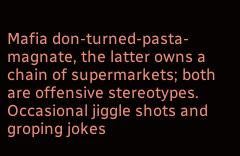Mafia don-turned-pasta-magnate, the latter owns a chain of supermarkets; both are offensive stereotypes. Occasional jiggle shots and groping jokes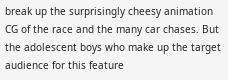break up the surprisingly cheesy animation CG of the race and the many car chases. But the adolescent boys who make up the target audience for this feature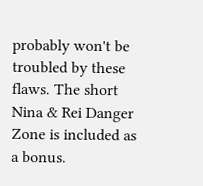probably won't be troubled by these flaws. The short Nina & Rei Danger Zone is included as a bonus.